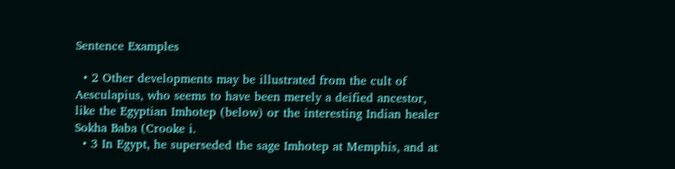Sentence Examples

  • 2 Other developments may be illustrated from the cult of Aesculapius, who seems to have been merely a deified ancestor, like the Egyptian Imhotep (below) or the interesting Indian healer Sokha Baba (Crooke i.
  • 3 In Egypt, he superseded the sage Imhotep at Memphis, and at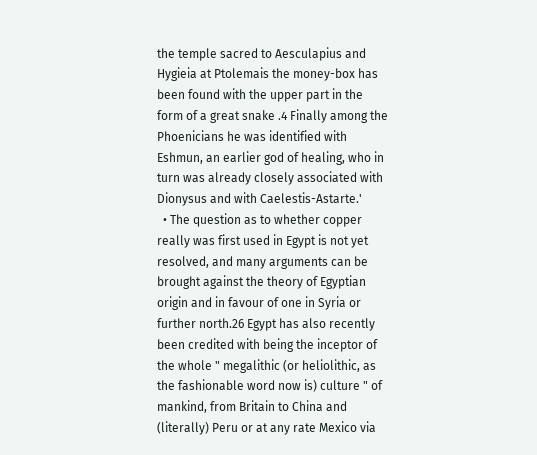the temple sacred to Aesculapius and Hygieia at Ptolemais the money-box has been found with the upper part in the form of a great snake .4 Finally among the Phoenicians he was identified with Eshmun, an earlier god of healing, who in turn was already closely associated with Dionysus and with Caelestis-Astarte.'
  • The question as to whether copper really was first used in Egypt is not yet resolved, and many arguments can be brought against the theory of Egyptian origin and in favour of one in Syria or further north.26 Egypt has also recently been credited with being the inceptor of the whole " megalithic (or heliolithic, as the fashionable word now is) culture " of mankind, from Britain to China and (literally) Peru or at any rate Mexico via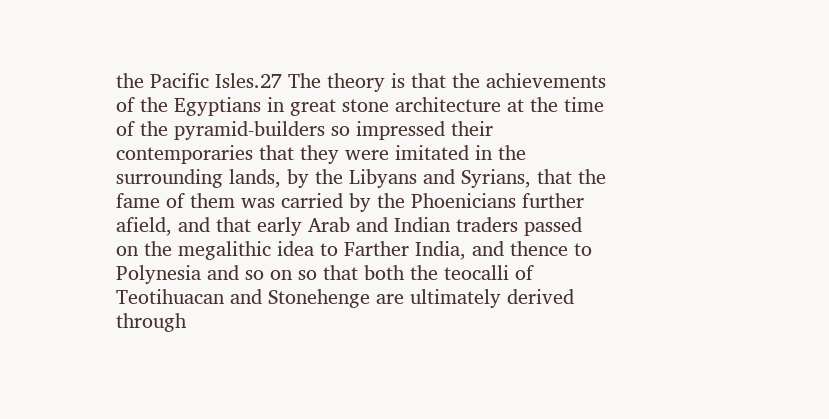the Pacific Isles.27 The theory is that the achievements of the Egyptians in great stone architecture at the time of the pyramid-builders so impressed their contemporaries that they were imitated in the surrounding lands, by the Libyans and Syrians, that the fame of them was carried by the Phoenicians further afield, and that early Arab and Indian traders passed on the megalithic idea to Farther India, and thence to Polynesia and so on so that both the teocalli of Teotihuacan and Stonehenge are ultimately derived through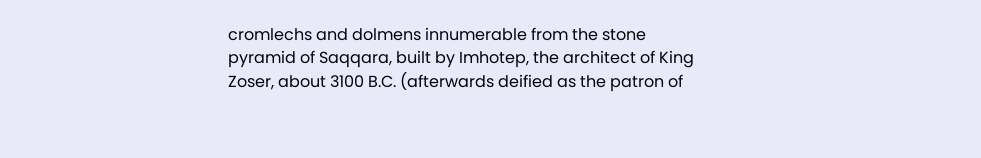cromlechs and dolmens innumerable from the stone pyramid of Saqqara, built by Imhotep, the architect of King Zoser, about 3100 B.C. (afterwards deified as the patron of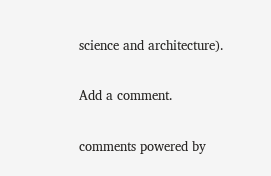science and architecture).

Add a comment.

comments powered by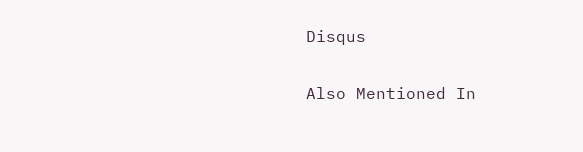Disqus

Also Mentioned In